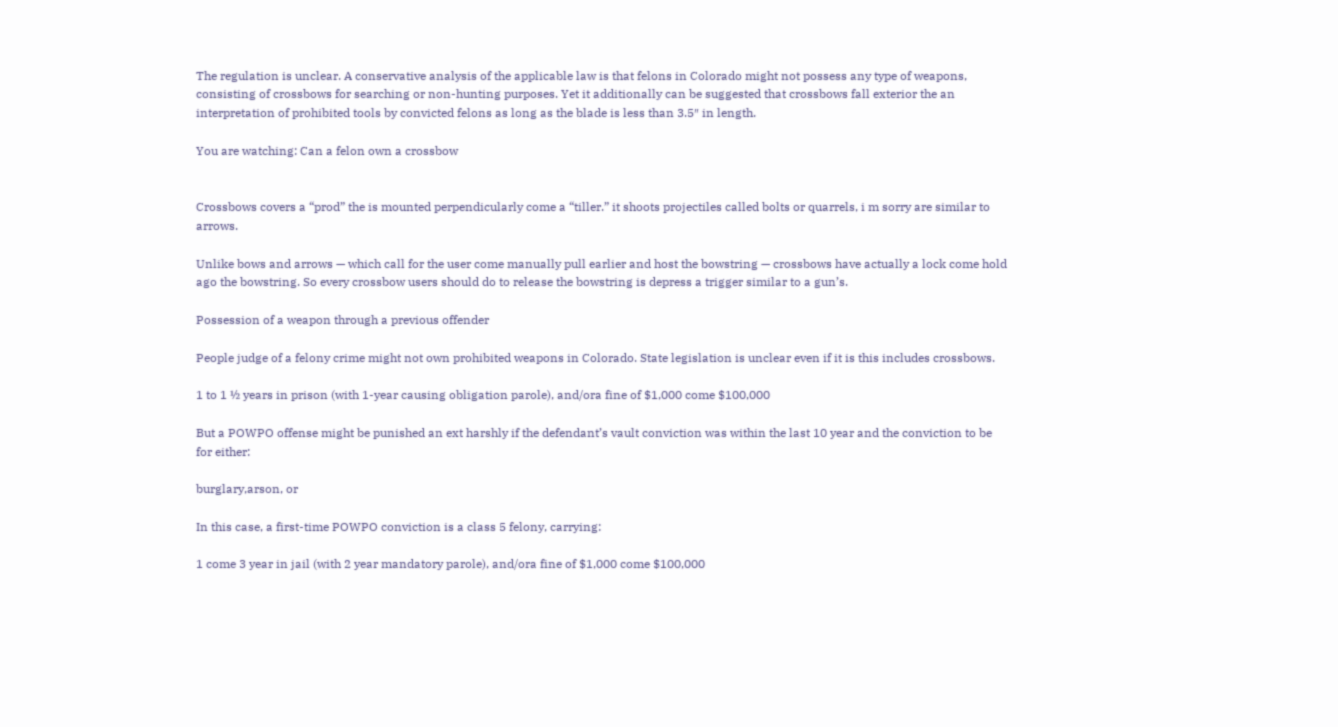The regulation is unclear. A conservative analysis of the applicable law is that felons in Colorado might not possess any type of weapons, consisting of crossbows for searching or non-hunting purposes. Yet it additionally can be suggested that crossbows fall exterior the an interpretation of prohibited tools by convicted felons as long as the blade is less than 3.5″ in length.

You are watching: Can a felon own a crossbow


Crossbows covers a “prod” the is mounted perpendicularly come a “tiller.” it shoots projectiles called bolts or quarrels, i m sorry are similar to arrows.

Unlike bows and arrows — which call for the user come manually pull earlier and host the bowstring — crossbows have actually a lock come hold ago the bowstring. So every crossbow users should do to release the bowstring is depress a trigger similar to a gun’s.

Possession of a weapon through a previous offender

People judge of a felony crime might not own prohibited weapons in Colorado. State legislation is unclear even if it is this includes crossbows.

1 to 1 ½ years in prison (with 1-year causing obligation parole), and/ora fine of $1,000 come $100,000

But a POWPO offense might be punished an ext harshly if the defendant’s vault conviction was within the last 10 year and the conviction to be for either:

burglary,arson, or

In this case, a first-time POWPO conviction is a class 5 felony, carrying:

1 come 3 year in jail (with 2 year mandatory parole), and/ora fine of $1,000 come $100,000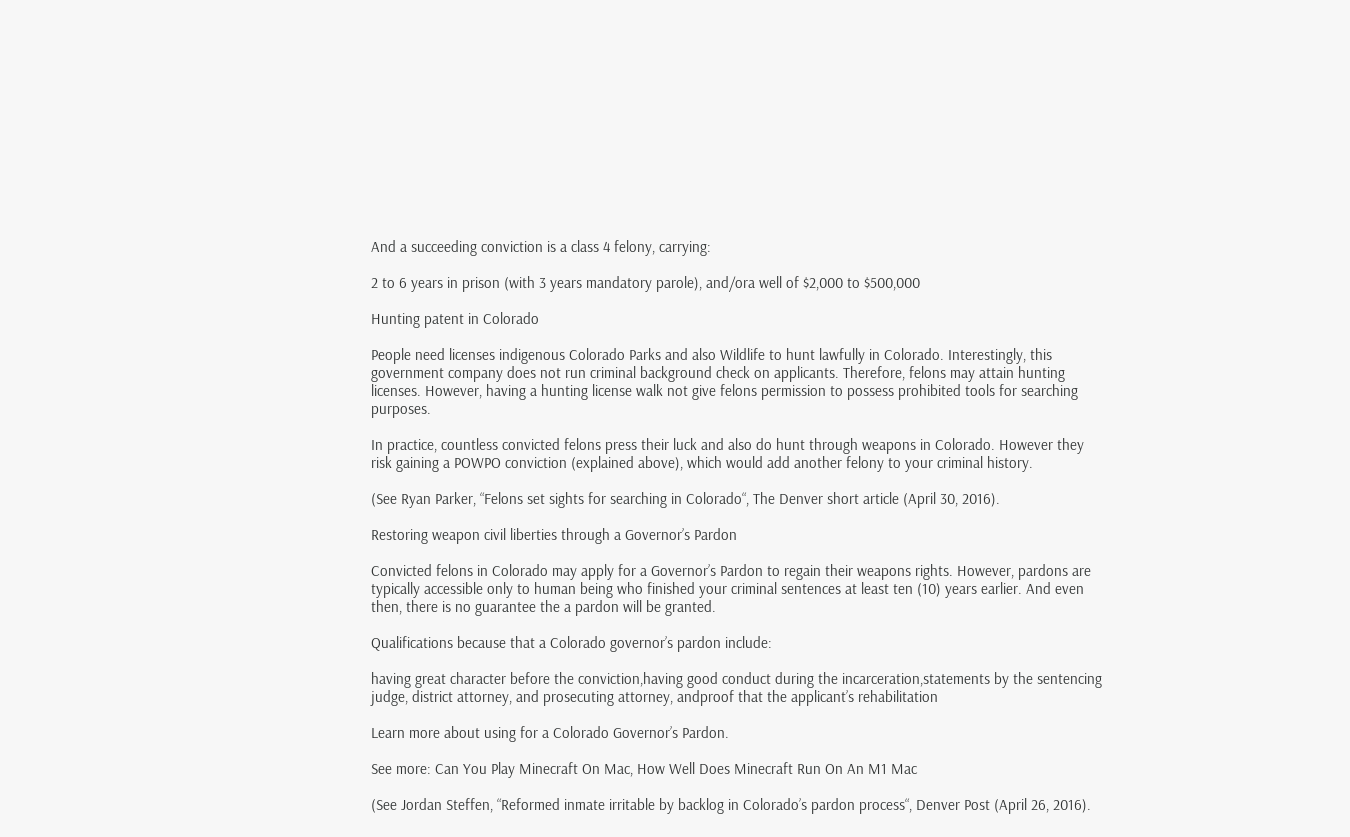And a succeeding conviction is a class 4 felony, carrying:

2 to 6 years in prison (with 3 years mandatory parole), and/ora well of $2,000 to $500,000

Hunting patent in Colorado

People need licenses indigenous Colorado Parks and also Wildlife to hunt lawfully in Colorado. Interestingly, this government company does not run criminal background check on applicants. Therefore, felons may attain hunting licenses. However, having a hunting license walk not give felons permission to possess prohibited tools for searching purposes.

In practice, countless convicted felons press their luck and also do hunt through weapons in Colorado. However they risk gaining a POWPO conviction (explained above), which would add another felony to your criminal history.

(See Ryan Parker, “Felons set sights for searching in Colorado“, The Denver short article (April 30, 2016).

Restoring weapon civil liberties through a Governor’s Pardon

Convicted felons in Colorado may apply for a Governor’s Pardon to regain their weapons rights. However, pardons are typically accessible only to human being who finished your criminal sentences at least ten (10) years earlier. And even then, there is no guarantee the a pardon will be granted.

Qualifications because that a Colorado governor’s pardon include:

having great character before the conviction,having good conduct during the incarceration,statements by the sentencing judge, district attorney, and prosecuting attorney, andproof that the applicant’s rehabilitation

Learn more about using for a Colorado Governor’s Pardon.

See more: Can You Play Minecraft On Mac, How Well Does Minecraft Run On An M1 Mac

(See Jordan Steffen, “Reformed inmate irritable by backlog in Colorado’s pardon process“, Denver Post (April 26, 2016).